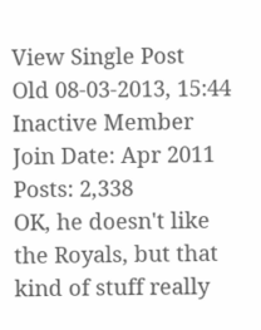View Single Post
Old 08-03-2013, 15:44
Inactive Member
Join Date: Apr 2011
Posts: 2,338
OK, he doesn't like the Royals, but that kind of stuff really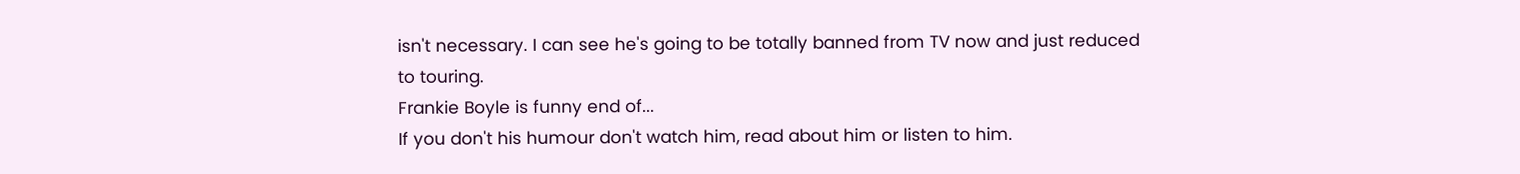isn't necessary. I can see he's going to be totally banned from TV now and just reduced to touring.
Frankie Boyle is funny end of...
If you don't his humour don't watch him, read about him or listen to him.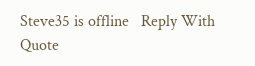Steve35 is offline   Reply With Quote